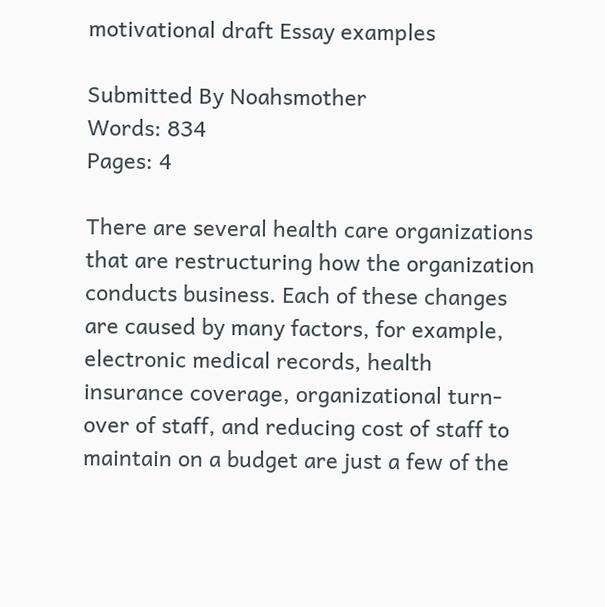motivational draft Essay examples

Submitted By Noahsmother
Words: 834
Pages: 4

There are several health care organizations that are restructuring how the organization conducts business. Each of these changes are caused by many factors, for example, electronic medical records, health insurance coverage, organizational turn-over of staff, and reducing cost of staff to maintain on a budget are just a few of the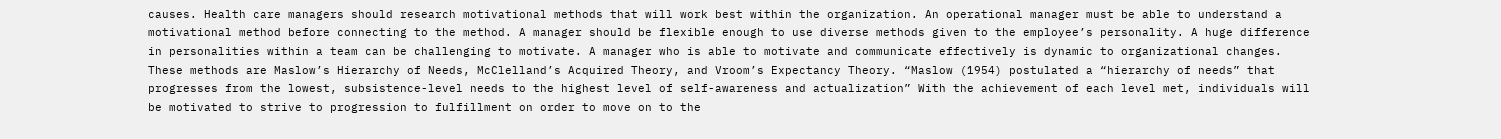causes. Health care managers should research motivational methods that will work best within the organization. An operational manager must be able to understand a motivational method before connecting to the method. A manager should be flexible enough to use diverse methods given to the employee’s personality. A huge difference in personalities within a team can be challenging to motivate. A manager who is able to motivate and communicate effectively is dynamic to organizational changes. These methods are Maslow’s Hierarchy of Needs, McClelland’s Acquired Theory, and Vroom’s Expectancy Theory. “Maslow (1954) postulated a “hierarchy of needs” that progresses from the lowest, subsistence-level needs to the highest level of self-awareness and actualization” With the achievement of each level met, individuals will be motivated to strive to progression to fulfillment on order to move on to the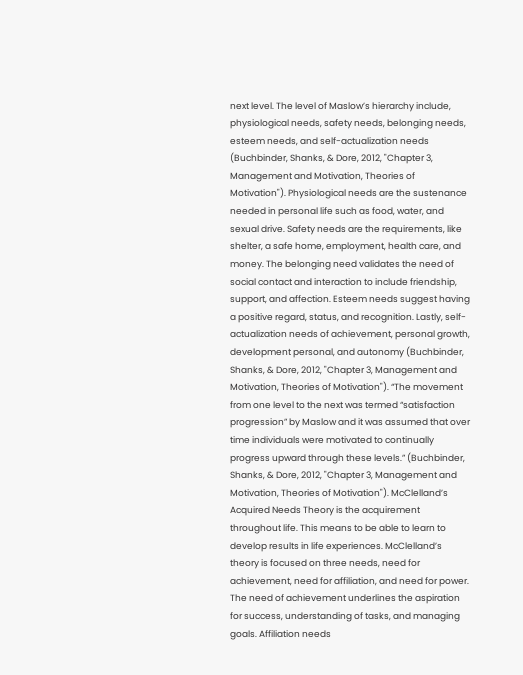next level. The level of Maslow’s hierarchy include, physiological needs, safety needs, belonging needs, esteem needs, and self-actualization needs (Buchbinder, Shanks, & Dore, 2012, "Chapter 3, Management and Motivation, Theories of Motivation"). Physiological needs are the sustenance needed in personal life such as food, water, and sexual drive. Safety needs are the requirements, like shelter, a safe home, employment, health care, and money. The belonging need validates the need of social contact and interaction to include friendship, support, and affection. Esteem needs suggest having a positive regard, status, and recognition. Lastly, self-actualization needs of achievement, personal growth, development personal, and autonomy (Buchbinder, Shanks, & Dore, 2012, "Chapter 3, Management and Motivation, Theories of Motivation"). “The movement from one level to the next was termed “satisfaction progression” by Maslow and it was assumed that over time individuals were motivated to continually progress upward through these levels.” (Buchbinder, Shanks, & Dore, 2012, "Chapter 3, Management and Motivation, Theories of Motivation"). McClelland’s Acquired Needs Theory is the acquirement throughout life. This means to be able to learn to develop results in life experiences. McClelland’s theory is focused on three needs, need for achievement, need for affiliation, and need for power. The need of achievement underlines the aspiration for success, understanding of tasks, and managing goals. Affiliation needs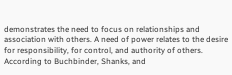demonstrates the need to focus on relationships and association with others. A need of power relates to the desire for responsibility, for control, and authority of others. According to Buchbinder, Shanks, and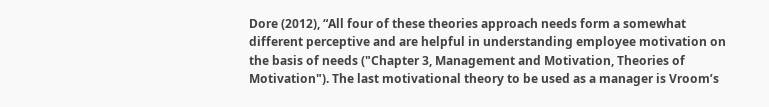Dore (2012), “All four of these theories approach needs form a somewhat different perceptive and are helpful in understanding employee motivation on the basis of needs ("Chapter 3, Management and Motivation, Theories of Motivation"). The last motivational theory to be used as a manager is Vroom’s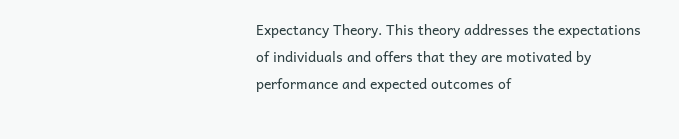Expectancy Theory. This theory addresses the expectations of individuals and offers that they are motivated by performance and expected outcomes of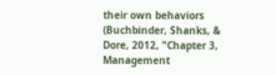their own behaviors (Buchbinder, Shanks, & Dore, 2012, "Chapter 3, Management